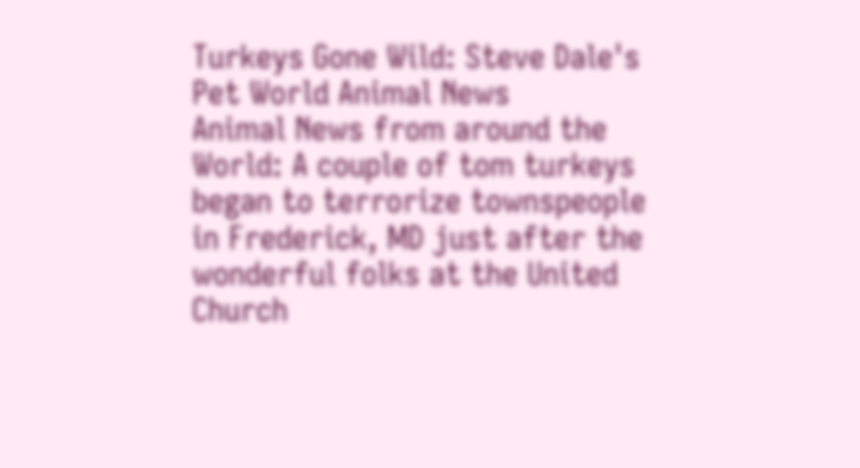Turkeys Gone Wild: Steve Dale's Pet World Animal News
Animal News from around the World: A couple of tom turkeys began to terrorize townspeople in Frederick, MD just after the wonderful folks at the United Church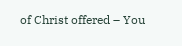of Christ offered – You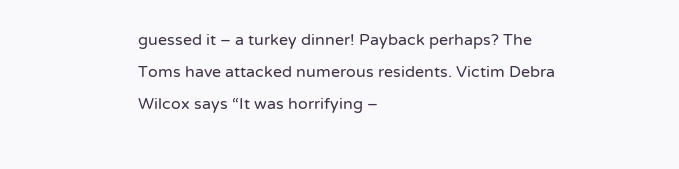guessed it – a turkey dinner! Payback perhaps? The Toms have attacked numerous residents. Victim Debra Wilcox says “It was horrifying –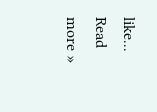like... Read more »